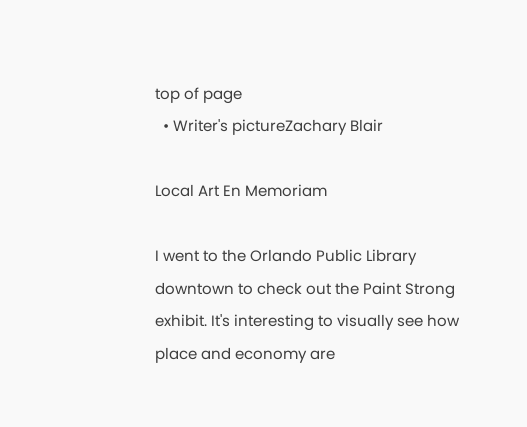top of page
  • Writer's pictureZachary Blair

Local Art En Memoriam

I went to the Orlando Public Library downtown to check out the Paint Strong exhibit. It's interesting to visually see how place and economy are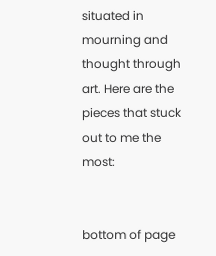situated in mourning and thought through art. Here are the pieces that stuck out to me the most:


bottom of page